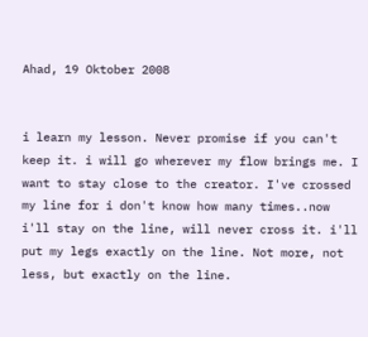Ahad, 19 Oktober 2008


i learn my lesson. Never promise if you can't keep it. i will go wherever my flow brings me. I want to stay close to the creator. I've crossed my line for i don't know how many times..now i'll stay on the line, will never cross it. i'll put my legs exactly on the line. Not more, not less, but exactly on the line.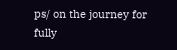ps/ on the journey for fully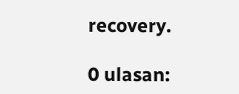recovery.

0 ulasan: